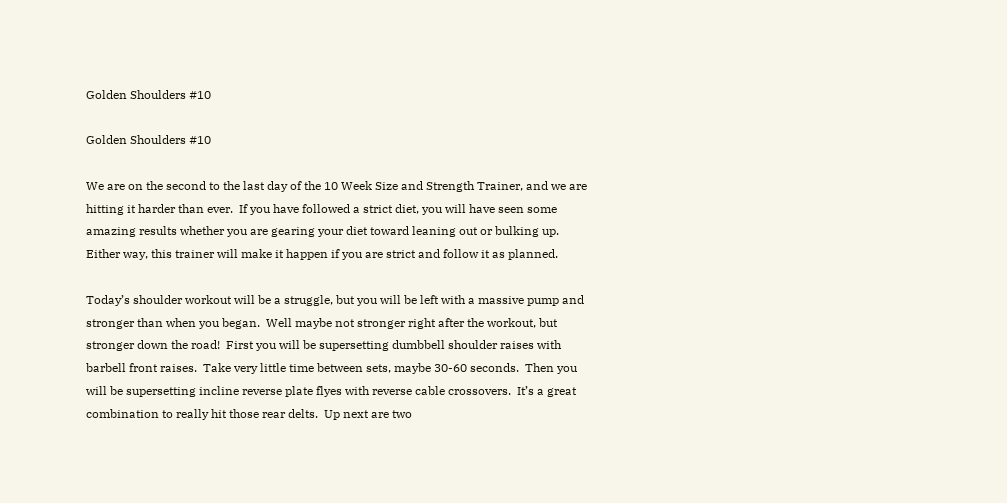Golden Shoulders #10

Golden Shoulders #10

We are on the second to the last day of the 10 Week Size and Strength Trainer, and we are hitting it harder than ever.  If you have followed a strict diet, you will have seen some amazing results whether you are gearing your diet toward leaning out or bulking up.  Either way, this trainer will make it happen if you are strict and follow it as planned.

Today’s shoulder workout will be a struggle, but you will be left with a massive pump and stronger than when you began.  Well maybe not stronger right after the workout, but stronger down the road!  First you will be supersetting dumbbell shoulder raises with barbell front raises.  Take very little time between sets, maybe 30-60 seconds.  Then you will be supersetting incline reverse plate flyes with reverse cable crossovers.  It’s a great combination to really hit those rear delts.  Up next are two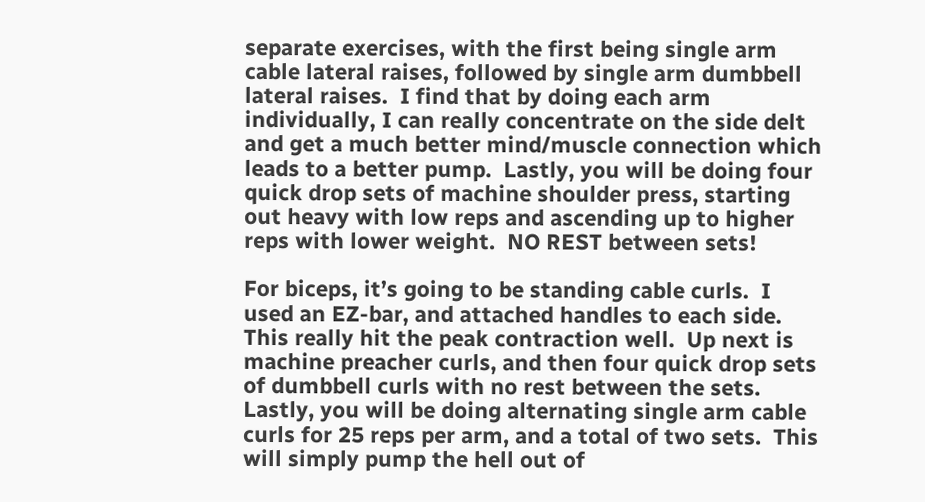separate exercises, with the first being single arm cable lateral raises, followed by single arm dumbbell lateral raises.  I find that by doing each arm individually, I can really concentrate on the side delt and get a much better mind/muscle connection which leads to a better pump.  Lastly, you will be doing four quick drop sets of machine shoulder press, starting out heavy with low reps and ascending up to higher reps with lower weight.  NO REST between sets!

For biceps, it’s going to be standing cable curls.  I used an EZ-bar, and attached handles to each side.  This really hit the peak contraction well.  Up next is machine preacher curls, and then four quick drop sets of dumbbell curls with no rest between the sets.  Lastly, you will be doing alternating single arm cable curls for 25 reps per arm, and a total of two sets.  This will simply pump the hell out of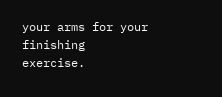your arms for your finishing exercise.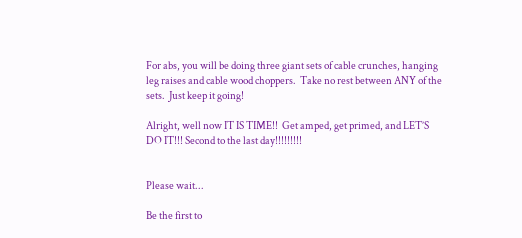For abs, you will be doing three giant sets of cable crunches, hanging leg raises and cable wood choppers.  Take no rest between ANY of the sets.  Just keep it going!

Alright, well now IT IS TIME!!  Get amped, get primed, and LET’S DO IT!!! Second to the last day!!!!!!!!!


Please wait...

Be the first to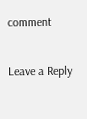comment

Leave a Reply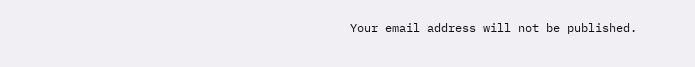Your email address will not be published.